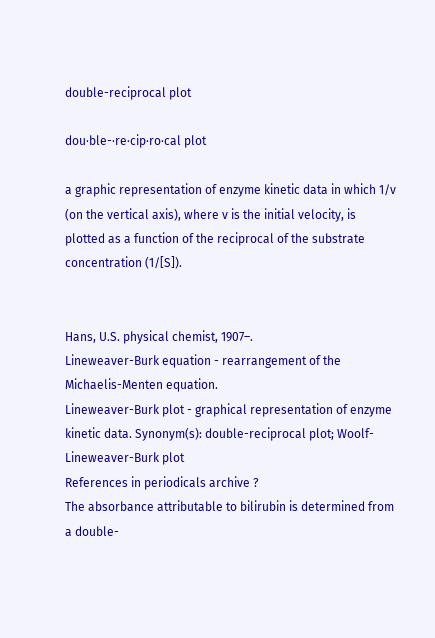double-reciprocal plot

dou·ble-·re·cip·ro·cal plot

a graphic representation of enzyme kinetic data in which 1/v (on the vertical axis), where v is the initial velocity, is plotted as a function of the reciprocal of the substrate concentration (1/[S]).


Hans, U.S. physical chemist, 1907–.
Lineweaver-Burk equation - rearrangement of the Michaelis-Menten equation.
Lineweaver-Burk plot - graphical representation of enzyme kinetic data. Synonym(s): double-reciprocal plot; Woolf-Lineweaver-Burk plot
References in periodicals archive ?
The absorbance attributable to bilirubin is determined from a double-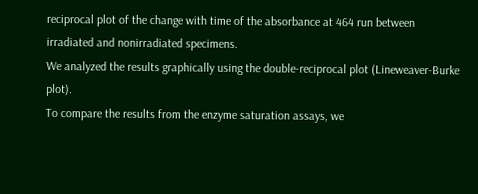reciprocal plot of the change with time of the absorbance at 464 run between irradiated and nonirradiated specimens.
We analyzed the results graphically using the double-reciprocal plot (Lineweaver-Burke plot).
To compare the results from the enzyme saturation assays, we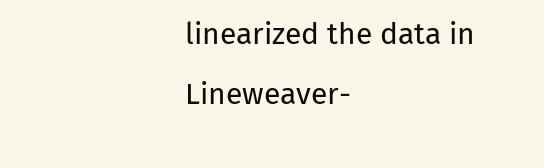linearized the data in Lineweaver-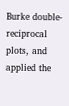Burke double-reciprocal plots, and applied the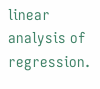linear analysis of regression.